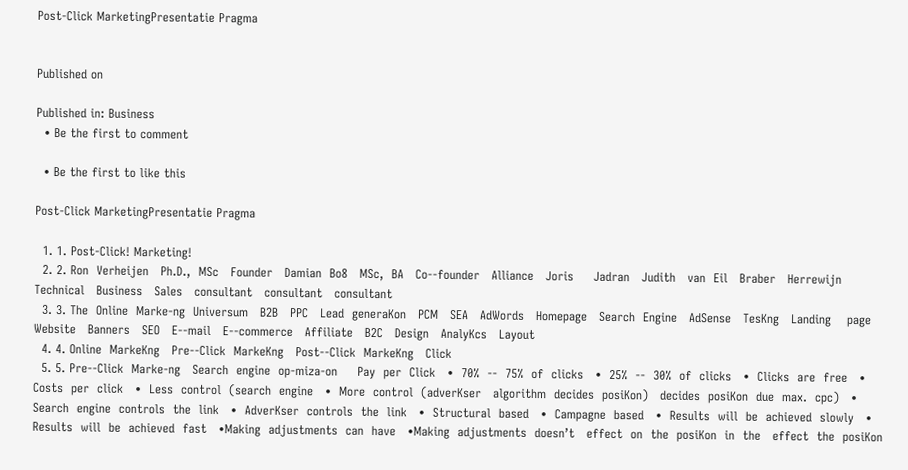Post-Click MarketingPresentatie Pragma


Published on

Published in: Business
  • Be the first to comment

  • Be the first to like this

Post-Click MarketingPresentatie Pragma

  1. 1. Post-Click! Marketing!
  2. 2. Ron  Verheijen   Ph.D.,  MSc   Founder   Damian  Bo8   MSc,  BA   Co-‐founder   Alliance   Joris     Jadran   Judith   van  Eil   Braber   Herrewijn   Technical   Business   Sales   consultant   consultant   consultant
  3. 3. The  Online  Marke-ng  Universum   B2B   PPC   Lead  generaKon   PCM   SEA   AdWords   Homepage   Search  Engine   AdSense   TesKng   Landing    page   Website   Banners   SEO   E-‐mail   E-‐commerce   Affiliate   B2C   Design   AnalyKcs   Layout
  4. 4. Online  MarkeKng   Pre-‐Click  MarkeKng   Post-‐Click  MarkeKng   Click
  5. 5. Pre-‐Click  Marke-ng   Search  engine  op-miza-on     Pay  per  Click   •  70%  -‐  75%  of  clicks   •  25%  -‐  30%  of  clicks   •  Clicks  are  free   •  Costs  per  click   •  Less  control  (search  engine   •  More  control  (adverKser   algorithm  decides  posiKon)   decides  posiKon  due  max.  cpc)   •  Search  engine  controls  the  link   •  AdverKser  controls  the  link   •  Structural  based   •  Campagne  based   •  Results  will  be  achieved  slowly   •  Results  will  be  achieved  fast   •Making  adjustments  can  have   •Making  adjustments  doesn’t   effect  on  the  posiKon  in  the   effect  the  posiKon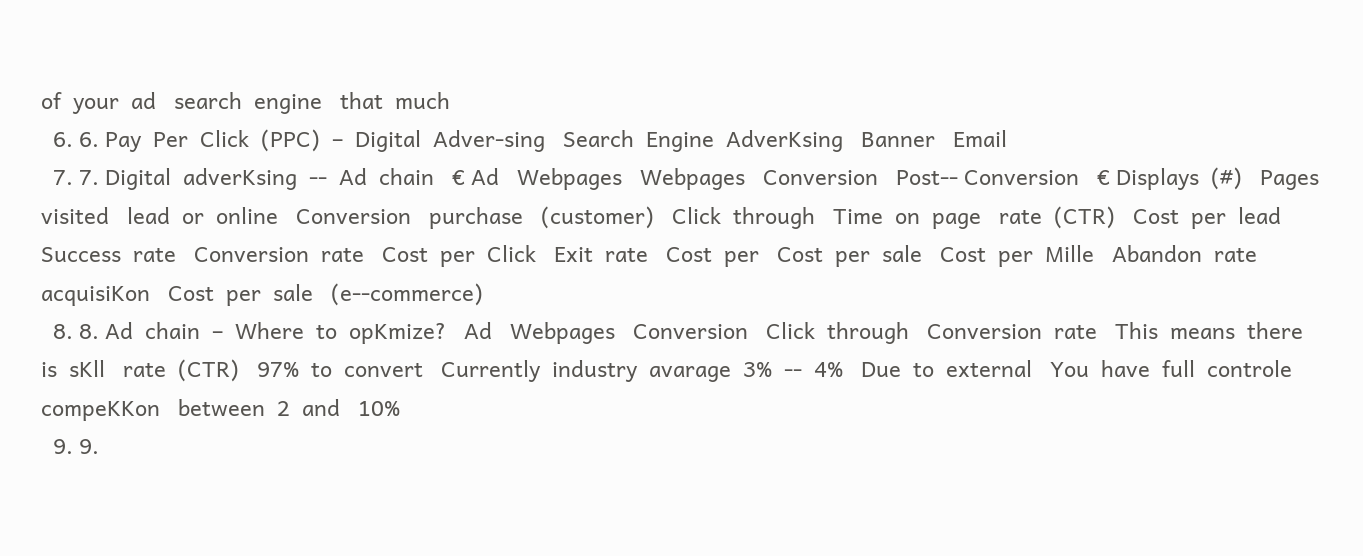of  your  ad   search  engine   that  much
  6. 6. Pay  Per  Click  (PPC)  –  Digital  Adver-sing   Search  Engine  AdverKsing   Banner   Email
  7. 7. Digital  adverKsing  -‐  Ad  chain   € Ad   Webpages   Webpages   Conversion   Post-‐ Conversion   € Displays  (#)   Pages  visited   lead  or  online   Conversion   purchase   (customer)   Click  through   Time  on  page   rate  (CTR)   Cost  per  lead   Success  rate   Conversion  rate   Cost  per  Click   Exit  rate   Cost  per   Cost  per  sale   Cost  per  Mille   Abandon  rate   acquisiKon   Cost  per  sale   (e-‐commerce)
  8. 8. Ad  chain  –  Where  to  opKmize?   Ad   Webpages   Conversion   Click  through   Conversion  rate   This  means  there  is  sKll   rate  (CTR)   97%  to  convert   Currently  industry  avarage  3%  -‐  4%   Due  to  external   You  have  full  controle   compeKKon   between  2  and   10%
  9. 9.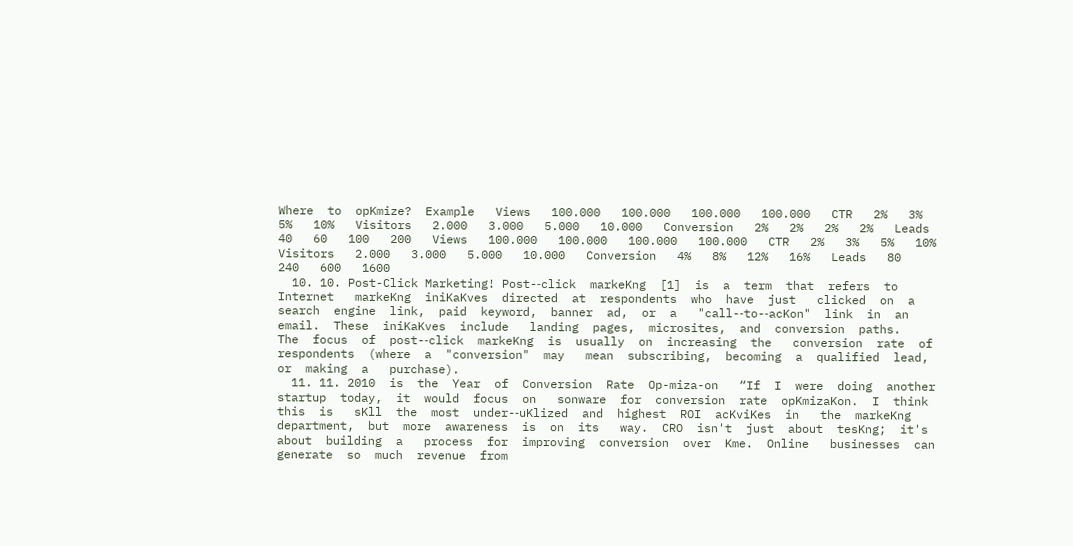Where  to  opKmize?  Example   Views   100.000   100.000   100.000   100.000   CTR   2%   3%   5%   10%   Visitors   2.000   3.000   5.000   10.000   Conversion   2%   2%   2%   2%   Leads   40   60   100   200   Views   100.000   100.000   100.000   100.000   CTR   2%   3%   5%   10%   Visitors   2.000   3.000   5.000   10.000   Conversion   4%   8%   12%   16%   Leads   80   240   600   1600
  10. 10. Post-Click Marketing! Post-‐click  markeKng  [1]  is  a  term  that  refers  to  Internet   markeKng  iniKaKves  directed  at  respondents  who  have  just   clicked  on  a  search  engine  link,  paid  keyword,  banner  ad,  or  a   "call-‐to-‐acKon"  link  in  an  email.  These  iniKaKves  include   landing  pages,  microsites,  and  conversion  paths.   The  focus  of  post-‐click  markeKng  is  usually  on  increasing  the   conversion  rate  of  respondents  (where  a  "conversion"  may   mean  subscribing,  becoming  a  qualified  lead,  or  making  a   purchase).
  11. 11. 2010  is  the  Year  of  Conversion  Rate  Op-miza-on   “If  I  were  doing  another  startup  today,  it  would  focus  on   sonware  for  conversion  rate  opKmizaKon.  I  think  this  is   sKll  the  most  under-‐uKlized  and  highest  ROI  acKviKes  in   the  markeKng  department,  but  more  awareness  is  on  its   way.  CRO  isn't  just  about  tesKng;  it's  about  building  a   process  for  improving  conversion  over  Kme.  Online   businesses  can  generate  so  much  revenue  from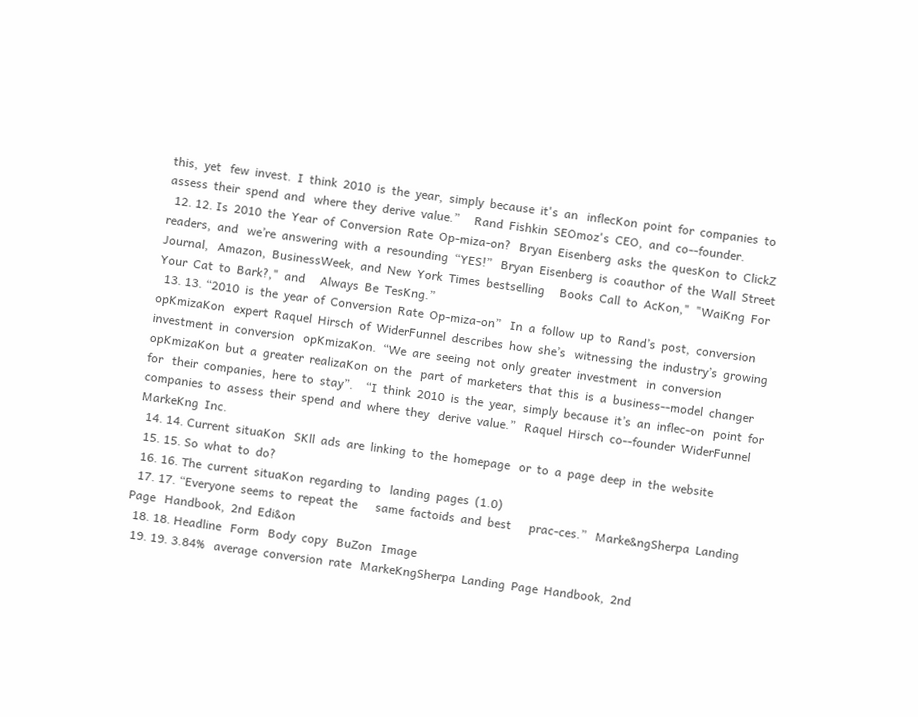this,  yet   few  invest.  I  think  2010  is  the  year,  simply  because  it's  an   inflecKon  point  for  companies  to  assess  their  spend  and   where  they  derive  value.”     Rand  Fishkin  SEOmoz's  CEO,  and  co-‐founder.
  12. 12. Is  2010  the  Year  of  Conversion  Rate  Op-miza-on?   Bryan  Eisenberg  asks  the  quesKon  to  ClickZ  readers,  and   we’re  answering  with  a  resounding  “YES!”   Bryan  Eisenberg  is  coauthor  of  the  Wall  Street  Journal,   Amazon,  BusinessWeek,  and  New  York  Times  bestselling     Books  Call  to  AcKon,"  "WaiKng  For  Your  Cat  to  Bark?,"  and     Always  Be  TesKng.”
  13. 13. “2010  is  the  year  of  Conversion  Rate  Op-miza-on”   In  a  follow  up  to  Rand’s  post,  conversion  opKmizaKon   expert  Raquel  Hirsch  of  WiderFunnel  describes  how  she’s   witnessing  the  industry’s  growing  investment  in  conversion   opKmizaKon.  “We  are  seeing  not  only  greater  investment   in  conversion  opKmizaKon  but  a  greater  realizaKon  on  the   part  of  marketers  that  this  is  a  business-‐model  changer  for   their  companies,  here  to  stay”.    “I  think  2010  is  the  year,  simply  because  it’s  an  inflec-on   point  for  companies  to  assess  their  spend  and  where  they   derive  value.”   Raquel  Hirsch  co-‐founder  WiderFunnel  MarkeKng  Inc.
  14. 14. Current  situaKon   SKll  ads  are  linking  to  the  homepage   or  to  a  page  deep  in  the  website
  15. 15. So  what  to  do?
  16. 16. The  current  situaKon  regarding  to   landing  pages  (1.0)
  17. 17. “Everyone  seems  to  repeat  the      same  factoids  and  best      prac-ces.”   Marke&ngSherpa  Landing  Page   Handbook,  2nd  Edi&on
  18. 18. Headline   Form   Body  copy   BuZon   Image
  19. 19. 3.84%   average  conversion  rate   MarkeKngSherpa  Landing  Page  Handbook,  2nd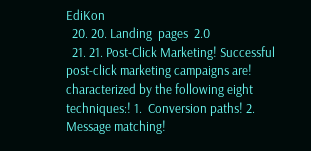EdiKon
  20. 20. Landing  pages  2.0
  21. 21. Post-Click Marketing! Successful post-click marketing campaigns are! characterized by the following eight techniques:! 1.  Conversion paths! 2.  Message matching!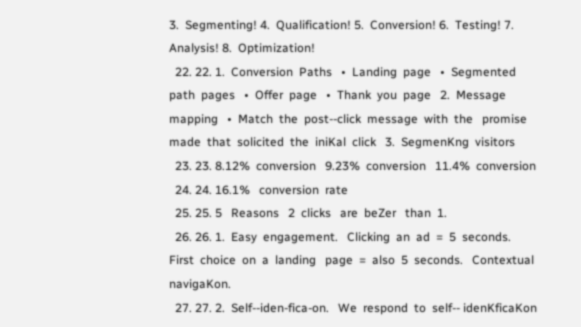3.  Segmenting! 4.  Qualification! 5.  Conversion! 6.  Testing! 7.  Analysis! 8.  Optimization!
  22. 22. 1.  Conversion  Paths   •  Landing  page   •  Segmented  path  pages   •  Offer  page   •  Thank  you  page   2.  Message  mapping   •  Match  the  post-‐click  message  with  the   promise  made  that  solicited  the  iniKal  click   3.  SegmenKng  visitors
  23. 23. 8.12%  conversion   9.23%  conversion   11.4%  conversion
  24. 24. 16.1%   conversion  rate
  25. 25. 5   Reasons   2  clicks   are  beZer   than  1.
  26. 26. 1.  Easy  engagement.   Clicking  an  ad  =  5  seconds.   First  choice  on  a  landing   page  =  also  5  seconds.   Contextual  navigaKon.
  27. 27. 2.  Self-‐iden-fica-on.   We  respond  to  self-‐ idenKficaKon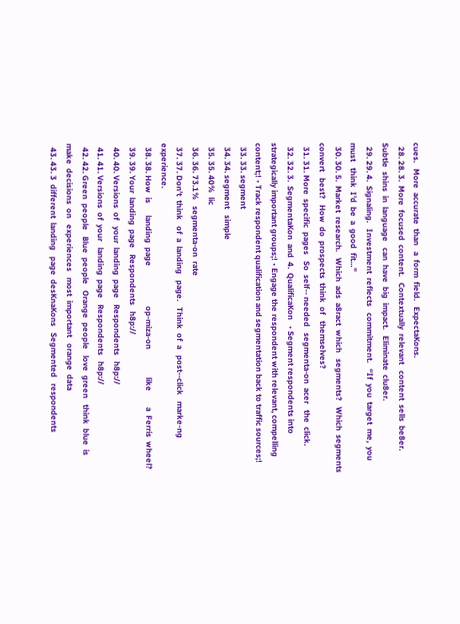cues.   More  accurate  than   a  form  field.   ExpectaKons.
  28. 28. 3.  More  focused  content.   Contextually  relevant   content  sells  be8er.   Subtle  shins  in  language   can  have  big  impact.   Eliminate  clu8er.
  29. 29. 4.  Signaling.   Investment  reflects   commitment.   “If  you  target  me,  you  must   think  I’d  be  a  good  fit…”
  30. 30. 5.  Market  research.   Which  ads  a8ract  which   segments?   Which  segments  convert   best?   How  do  prospects  think  of   themselves?
  31. 31. More  specific  pages   So  self-‐ needed   segmenta-on  acer   the  click.
  32. 32. 3.  SegmentaKon  and  4.  QualificaKon   • Segment respondents into strategically important groups;! • Engage the respondent with relevant, compelling content;! • Track respondent qualification and segmentation back to traffic sources;!
  33. 33. segment
  34. 34. segment   simple
  35. 35. 40%  lic
  36. 36. 73.1%   segmenta-on  rate
  37. 37. Don’t  think   of  a  landing   page.   Think  of  a   post-‐click   marke-ng   experience.
  38. 38. How  is      landing  page                    op-miza-on              like        a  Ferris  wheel?
  39. 39. Your  landing  page   Respondents   h8p://
  40. 40. Versions  of   your  landing  page   Respondents   h8p://
  41. 41. Versions  of  your   landing  page   Respondents   h8p://
  42. 42. Green  people   Blue  people   Orange  people   love  green   think  blue  is   make  decisions  on   experiences   most  important   orange  data
  43. 43. 3  different  landing   page  desKnaKons   Segmented   respondents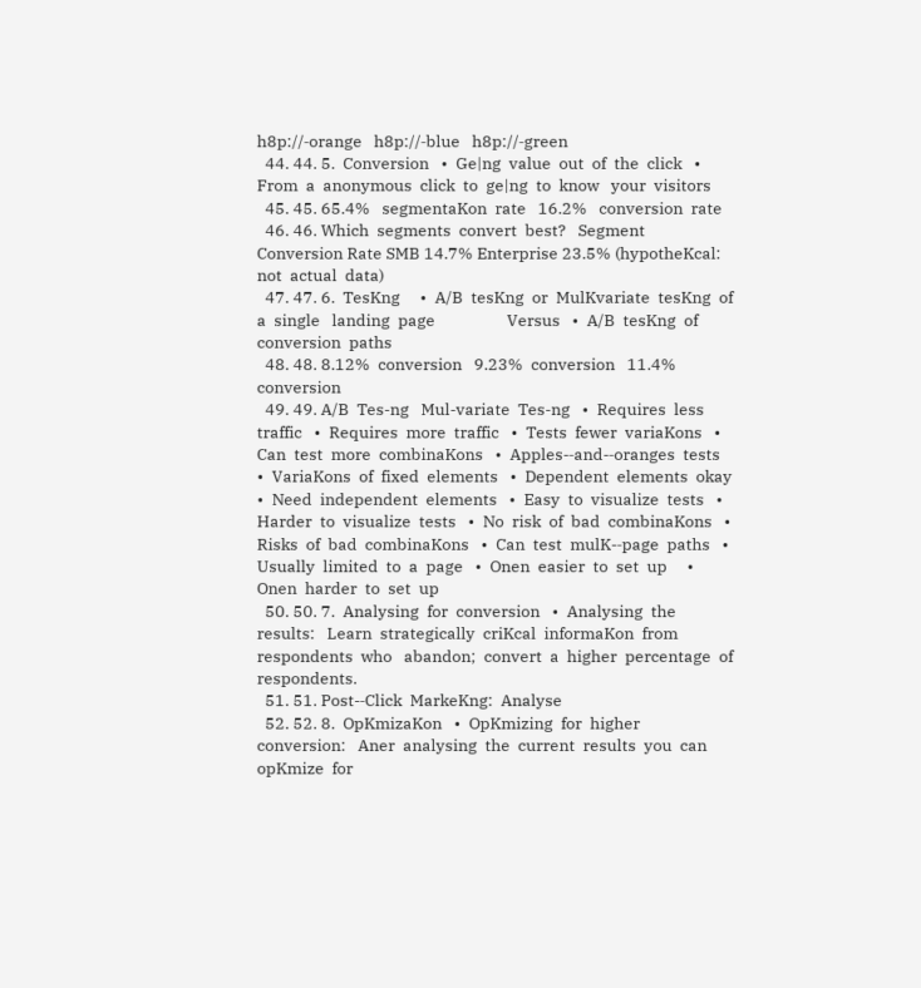h8p://‐orange   h8p://‐blue   h8p://‐green
  44. 44. 5.  Conversion   •  Ge|ng  value  out  of  the  click   •  From  a  anonymous  click  to  ge|ng  to  know   your  visitors
  45. 45. 65.4%   segmentaKon  rate   16.2%   conversion  rate
  46. 46. Which  segments  convert  best?   Segment Conversion Rate SMB 14.7% Enterprise 23.5% (hypotheKcal:  not  actual  data)
  47. 47. 6.  TesKng     •  A/B  tesKng  or  MulKvariate  tesKng  of  a  single   landing  page                  Versus   •  A/B  tesKng  of  conversion  paths
  48. 48. 8.12%  conversion   9.23%  conversion   11.4%  conversion
  49. 49. A/B  Tes-ng   Mul-variate  Tes-ng   •  Requires  less  traffic   •  Requires  more  traffic   •  Tests  fewer  variaKons   •  Can  test  more  combinaKons   •  Apples-‐and-‐oranges  tests   •  VariaKons  of  fixed  elements   •  Dependent  elements  okay   •  Need  independent  elements   •  Easy  to  visualize  tests   •  Harder  to  visualize  tests   •  No  risk  of  bad  combinaKons   •  Risks  of  bad  combinaKons   •  Can  test  mulK-‐page  paths   •  Usually  limited  to  a  page   •  Onen  easier  to  set  up     •  Onen  harder  to  set  up
  50. 50. 7.  Analysing  for  conversion   •  Analysing  the  results:   Learn  strategically  criKcal  informaKon  from  respondents  who   abandon;  convert  a  higher  percentage  of  respondents.
  51. 51. Post-‐Click  MarkeKng:  Analyse
  52. 52. 8.  OpKmizaKon   •  OpKmizing  for  higher  conversion:   Aner  analysing  the  current  results  you  can  opKmize  for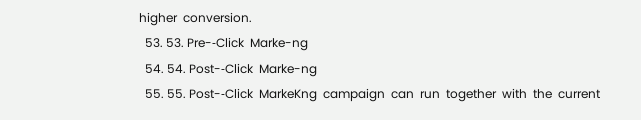higher  conversion.
  53. 53. Pre-‐Click  Marke-ng
  54. 54. Post-‐Click  Marke-ng
  55. 55. Post-‐Click  MarkeKng  campaign  can  run  together  with  the  current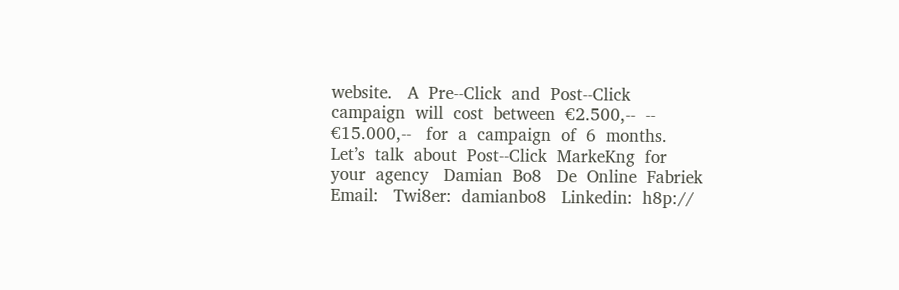website.   A  Pre-‐Click  and  Post-‐Click  campaign  will  cost  between  €2.500,-‐  -‐  €15.000,-‐   for  a  campaign  of  6  months.   Let’s  talk  about  Post-‐Click  MarkeKng  for  your  agency   Damian  Bo8   De  Online  Fabriek   Email:   Twi8er:  damianbo8   Linkedin:  h8p://